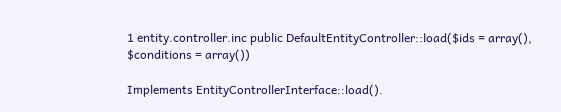1 entity.controller.inc public DefaultEntityController::load($ids = array(), $conditions = array())

Implements EntityControllerInterface::load().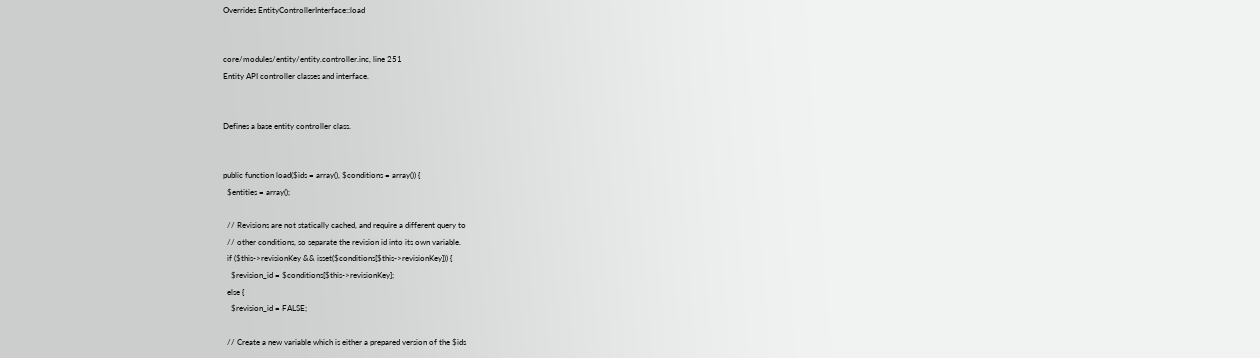Overrides EntityControllerInterface::load


core/modules/entity/entity.controller.inc, line 251
Entity API controller classes and interface.


Defines a base entity controller class.


public function load($ids = array(), $conditions = array()) {
  $entities = array();

  // Revisions are not statically cached, and require a different query to
  // other conditions, so separate the revision id into its own variable.
  if ($this->revisionKey && isset($conditions[$this->revisionKey])) {
    $revision_id = $conditions[$this->revisionKey];
  else {
    $revision_id = FALSE;

  // Create a new variable which is either a prepared version of the $ids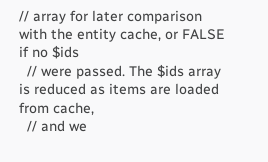// array for later comparison with the entity cache, or FALSE if no $ids
  // were passed. The $ids array is reduced as items are loaded from cache,
  // and we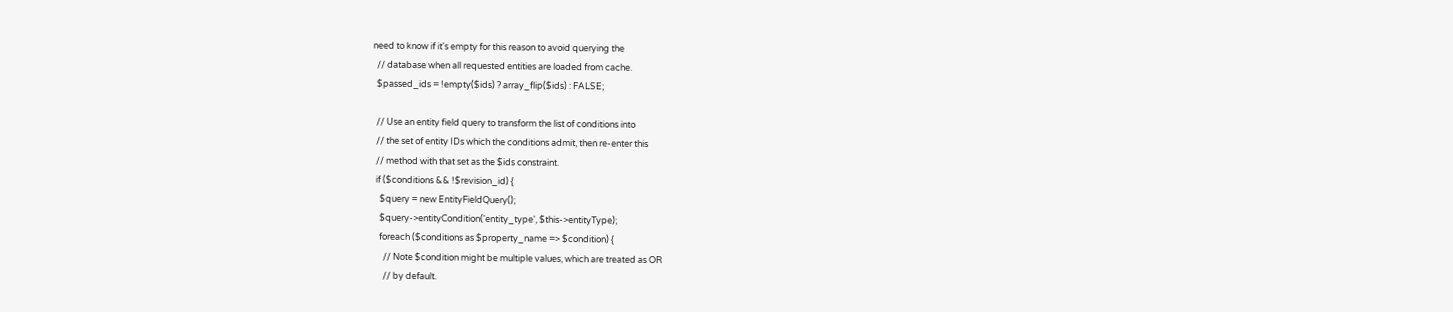need to know if it's empty for this reason to avoid querying the
  // database when all requested entities are loaded from cache.
  $passed_ids = !empty($ids) ? array_flip($ids) : FALSE;

  // Use an entity field query to transform the list of conditions into
  // the set of entity IDs which the conditions admit, then re-enter this
  // method with that set as the $ids constraint.
  if ($conditions && !$revision_id) {
    $query = new EntityFieldQuery();
    $query->entityCondition('entity_type', $this->entityType);
    foreach ($conditions as $property_name => $condition) {
      // Note $condition might be multiple values, which are treated as OR
      // by default.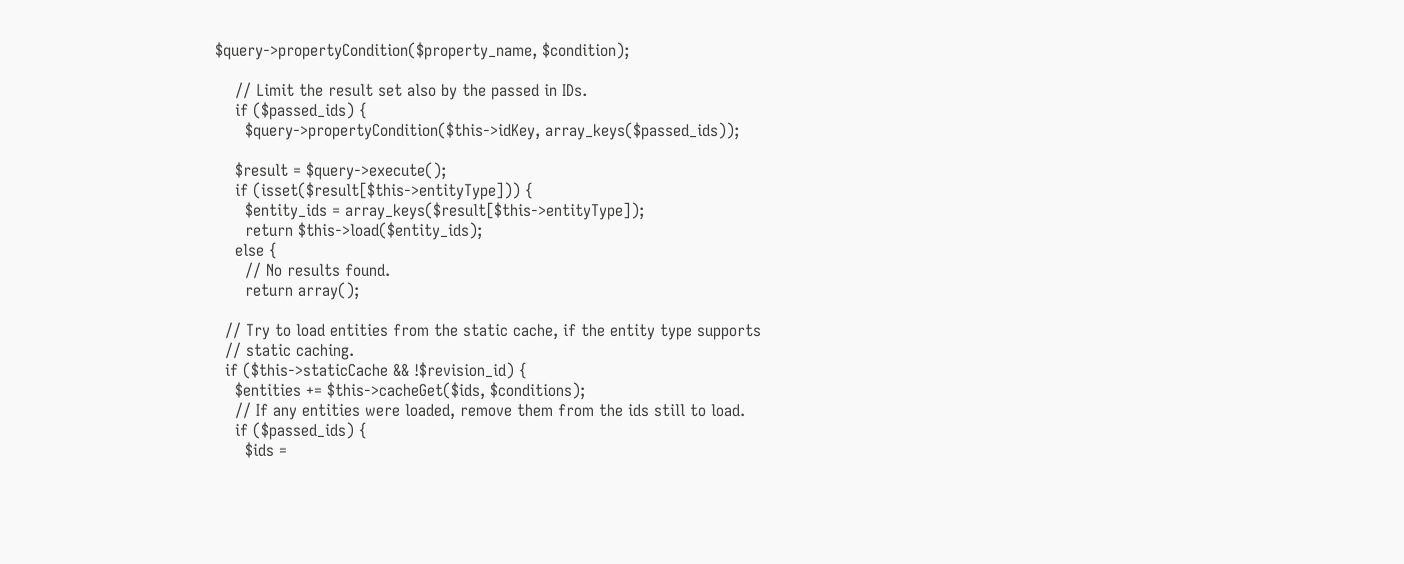$query->propertyCondition($property_name, $condition);

    // Limit the result set also by the passed in IDs.
    if ($passed_ids) {
      $query->propertyCondition($this->idKey, array_keys($passed_ids));

    $result = $query->execute();
    if (isset($result[$this->entityType])) {
      $entity_ids = array_keys($result[$this->entityType]);
      return $this->load($entity_ids);
    else {
      // No results found.
      return array();

  // Try to load entities from the static cache, if the entity type supports
  // static caching.
  if ($this->staticCache && !$revision_id) {
    $entities += $this->cacheGet($ids, $conditions);
    // If any entities were loaded, remove them from the ids still to load.
    if ($passed_ids) {
      $ids =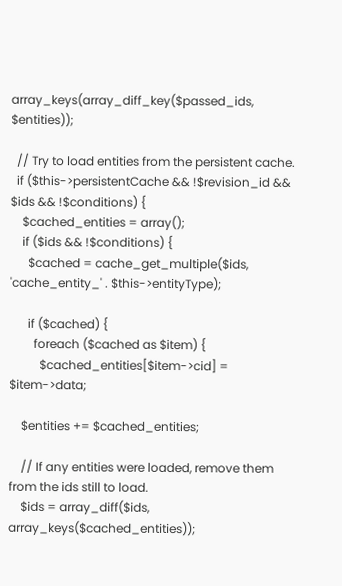array_keys(array_diff_key($passed_ids, $entities));

  // Try to load entities from the persistent cache.
  if ($this->persistentCache && !$revision_id && $ids && !$conditions) {
    $cached_entities = array();
    if ($ids && !$conditions) {
      $cached = cache_get_multiple($ids, 'cache_entity_' . $this->entityType);

      if ($cached) {
        foreach ($cached as $item) {
          $cached_entities[$item->cid] = $item->data;

    $entities += $cached_entities;

    // If any entities were loaded, remove them from the ids still to load.
    $ids = array_diff($ids, array_keys($cached_entities));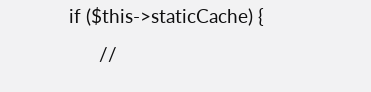if ($this->staticCache) {
      //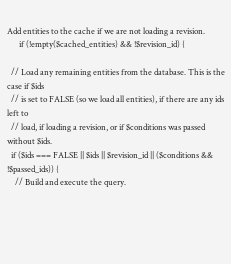Add entities to the cache if we are not loading a revision.
      if (!empty($cached_entities) && !$revision_id) {

  // Load any remaining entities from the database. This is the case if $ids
  // is set to FALSE (so we load all entities), if there are any ids left to
  // load, if loading a revision, or if $conditions was passed without $ids.
  if ($ids === FALSE || $ids || $revision_id || ($conditions && !$passed_ids)) {
    // Build and execute the query.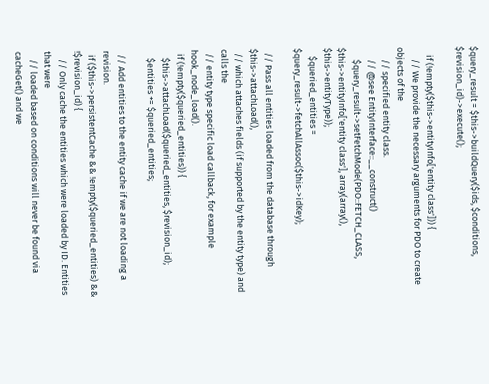$query_result = $this->buildQuery($ids, $conditions, $revision_id)->execute();

    if (!empty($this->entityInfo['entity class'])) {
      // We provide the necessary arguments for PDO to create objects of the
      // specified entity class.
      // @see EntityInterface::__construct()
      $query_result->setFetchMode(PDO::FETCH_CLASS, $this->entityInfo['entity class'], array(array(), $this->entityType));
    $queried_entities = $query_result->fetchAllAssoc($this->idKey);

  // Pass all entities loaded from the database through $this->attachLoad(),
  // which attaches fields (if supported by the entity type) and calls the
  // entity type specific load callback, for example hook_node_load().
  if (!empty($queried_entities)) {
    $this->attachLoad($queried_entities, $revision_id);
    $entities += $queried_entities;

  // Add entities to the entity cache if we are not loading a revision.
  if ($this->persistentCache && !empty($queried_entities) && !$revision_id) {
    // Only cache the entities which were loaded by ID. Entities that were
    // loaded based on conditions will never be found via cacheGet() and we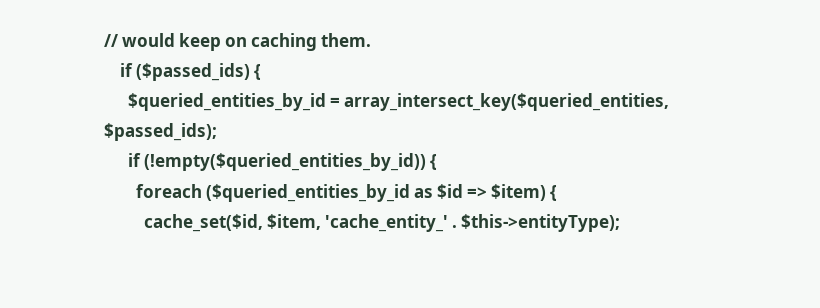// would keep on caching them.
    if ($passed_ids) {
      $queried_entities_by_id = array_intersect_key($queried_entities, $passed_ids);
      if (!empty($queried_entities_by_id)) {
        foreach ($queried_entities_by_id as $id => $item) {
          cache_set($id, $item, 'cache_entity_' . $this->entityType);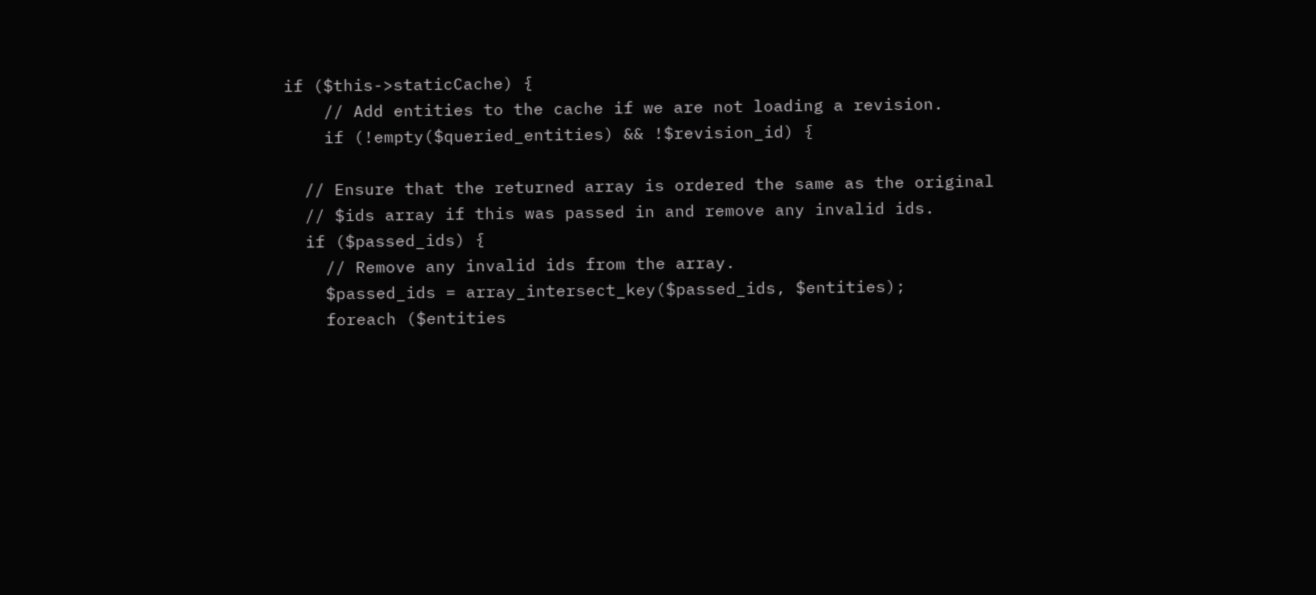if ($this->staticCache) {
    // Add entities to the cache if we are not loading a revision.
    if (!empty($queried_entities) && !$revision_id) {

  // Ensure that the returned array is ordered the same as the original
  // $ids array if this was passed in and remove any invalid ids.
  if ($passed_ids) {
    // Remove any invalid ids from the array.
    $passed_ids = array_intersect_key($passed_ids, $entities);
    foreach ($entities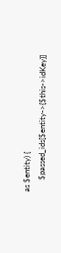as $entity) {
      $passed_ids[$entity->{$this->idKey}]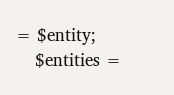= $entity;
    $entities =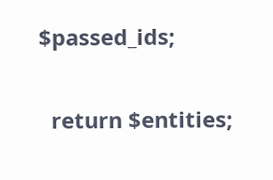$passed_ids;

  return $entities;